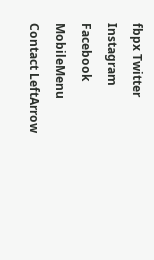fbpx Twitter Instagram Facebook MobileMenu Contact LeftArrow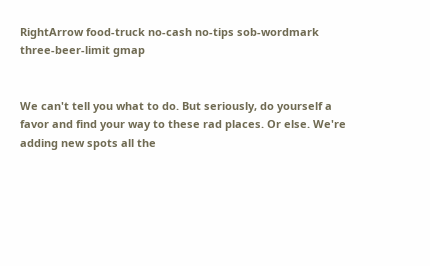RightArrow food-truck no-cash no-tips sob-wordmark three-beer-limit gmap


We can't tell you what to do. But seriously, do yourself a favor and find your way to these rad places. Or else. We're adding new spots all the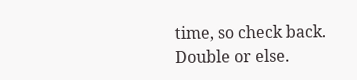time, so check back. Double or else.